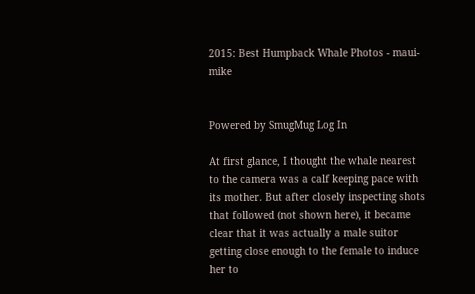2015: Best Humpback Whale Photos - maui-mike


Powered by SmugMug Log In

At first glance, I thought the whale nearest to the camera was a calf keeping pace with its mother. But after closely inspecting shots that followed (not shown here), it became clear that it was actually a male suitor getting close enough to the female to induce her to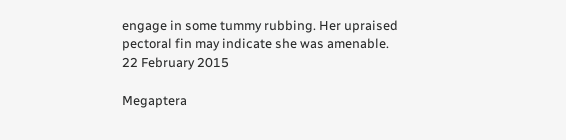engage in some tummy rubbing. Her upraised pectoral fin may indicate she was amenable.
22 February 2015

Megaptera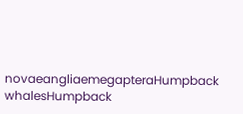novaeangliaemegapteraHumpback whalesHumpback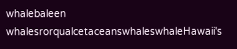whalebaleen whalesrorqualcetaceanswhaleswhaleHawaii's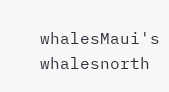whalesMaui's whalesnorth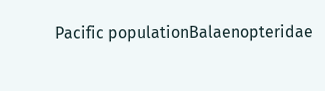Pacific populationBalaenopteridae